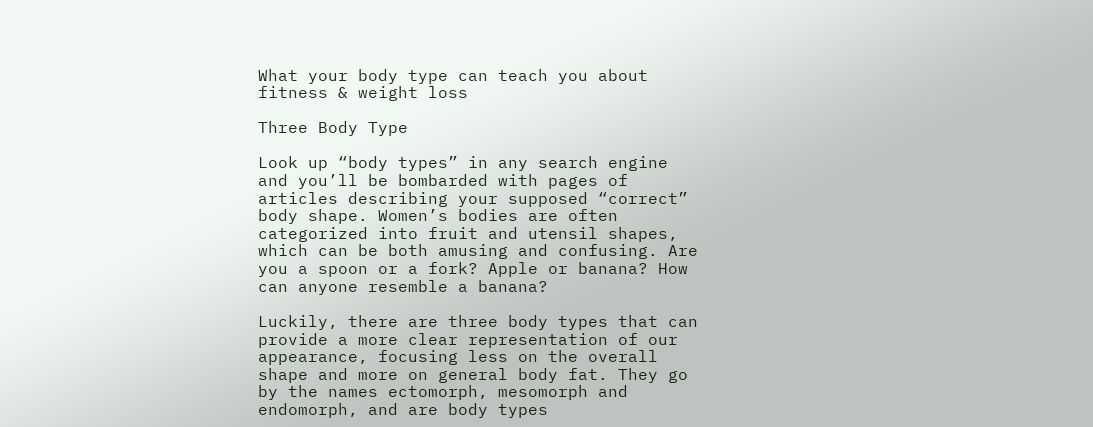What your body type can teach you about fitness & weight loss

Three Body Type

Look up “body types” in any search engine and you’ll be bombarded with pages of articles describing your supposed “correct” body shape. Women’s bodies are often categorized into fruit and utensil shapes, which can be both amusing and confusing. Are you a spoon or a fork? Apple or banana? How can anyone resemble a banana?

Luckily, there are three body types that can provide a more clear representation of our appearance, focusing less on the overall shape and more on general body fat. They go by the names ectomorph, mesomorph and endomorph, and are body types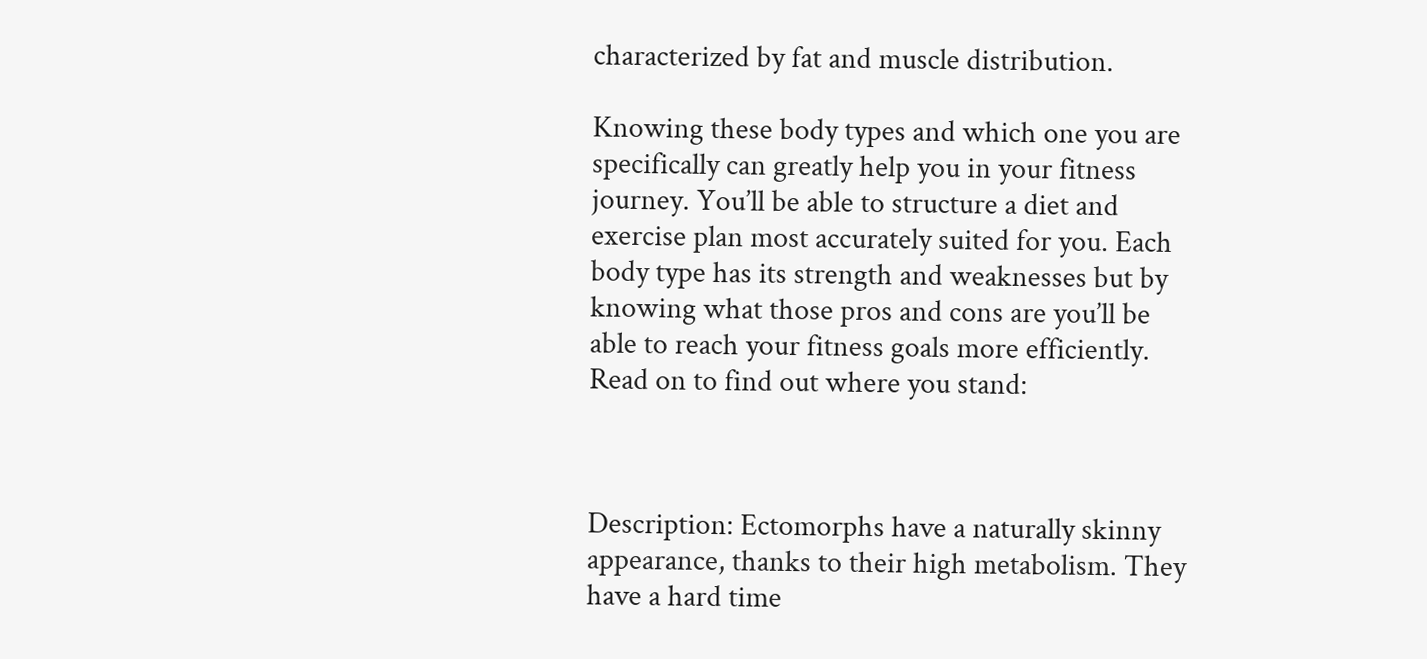characterized by fat and muscle distribution.

Knowing these body types and which one you are specifically can greatly help you in your fitness journey. You’ll be able to structure a diet and exercise plan most accurately suited for you. Each body type has its strength and weaknesses but by knowing what those pros and cons are you’ll be able to reach your fitness goals more efficiently. Read on to find out where you stand:



Description: Ectomorphs have a naturally skinny appearance, thanks to their high metabolism. They have a hard time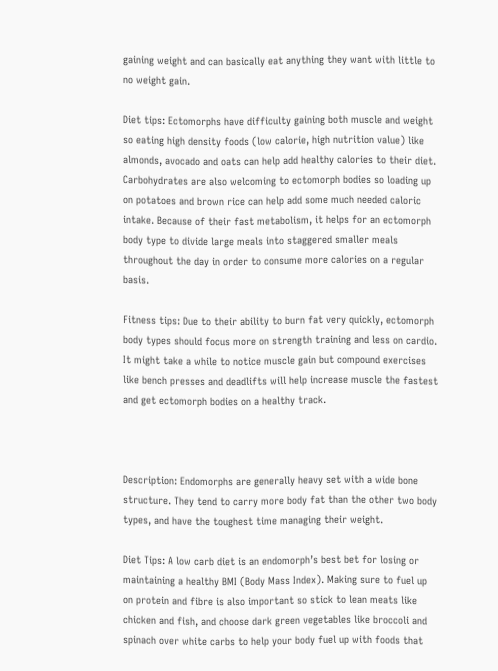gaining weight and can basically eat anything they want with little to no weight gain.

Diet tips: Ectomorphs have difficulty gaining both muscle and weight so eating high density foods (low calorie, high nutrition value) like almonds, avocado and oats can help add healthy calories to their diet. Carbohydrates are also welcoming to ectomorph bodies so loading up on potatoes and brown rice can help add some much needed caloric intake. Because of their fast metabolism, it helps for an ectomorph body type to divide large meals into staggered smaller meals throughout the day in order to consume more calories on a regular basis.

Fitness tips: Due to their ability to burn fat very quickly, ectomorph body types should focus more on strength training and less on cardio. It might take a while to notice muscle gain but compound exercises like bench presses and deadlifts will help increase muscle the fastest and get ectomorph bodies on a healthy track.



Description: Endomorphs are generally heavy set with a wide bone structure. They tend to carry more body fat than the other two body types, and have the toughest time managing their weight.

Diet Tips: A low carb diet is an endomorph’s best bet for losing or maintaining a healthy BMI (Body Mass Index). Making sure to fuel up on protein and fibre is also important so stick to lean meats like chicken and fish, and choose dark green vegetables like broccoli and spinach over white carbs to help your body fuel up with foods that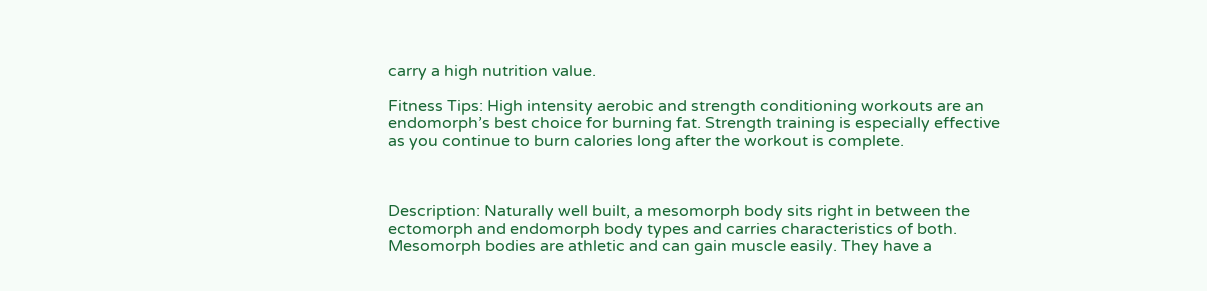carry a high nutrition value.

Fitness Tips: High intensity aerobic and strength conditioning workouts are an endomorph’s best choice for burning fat. Strength training is especially effective as you continue to burn calories long after the workout is complete.



Description: Naturally well built, a mesomorph body sits right in between the ectomorph and endomorph body types and carries characteristics of both. Mesomorph bodies are athletic and can gain muscle easily. They have a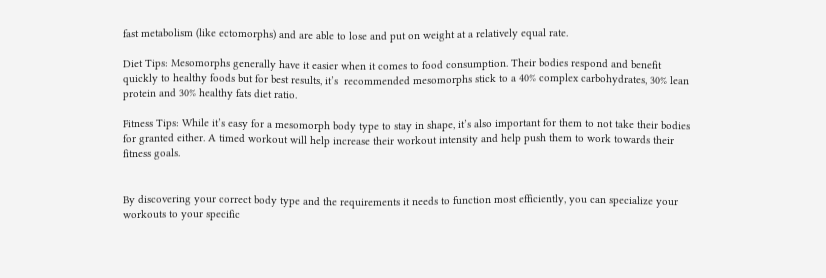fast metabolism (like ectomorphs) and are able to lose and put on weight at a relatively equal rate.

Diet Tips: Mesomorphs generally have it easier when it comes to food consumption. Their bodies respond and benefit quickly to healthy foods but for best results, it’s  recommended mesomorphs stick to a 40% complex carbohydrates, 30% lean protein and 30% healthy fats diet ratio.

Fitness Tips: While it’s easy for a mesomorph body type to stay in shape, it’s also important for them to not take their bodies for granted either. A timed workout will help increase their workout intensity and help push them to work towards their fitness goals.


By discovering your correct body type and the requirements it needs to function most efficiently, you can specialize your workouts to your specific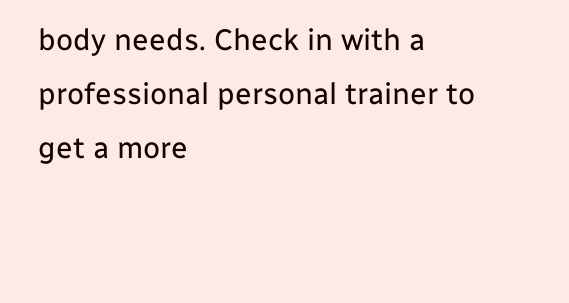body needs. Check in with a professional personal trainer to get a more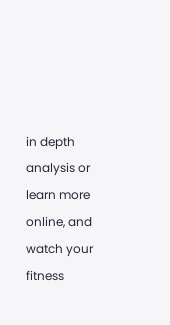in depth analysis or learn more online, and watch your fitness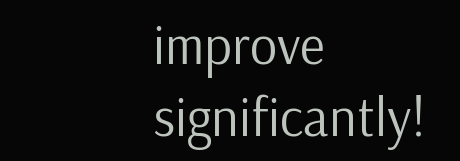improve significantly!